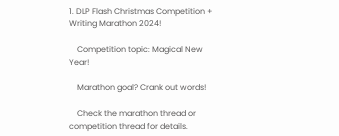1. DLP Flash Christmas Competition + Writing Marathon 2024!

    Competition topic: Magical New Year!

    Marathon goal? Crank out words!

    Check the marathon thread or competition thread for details.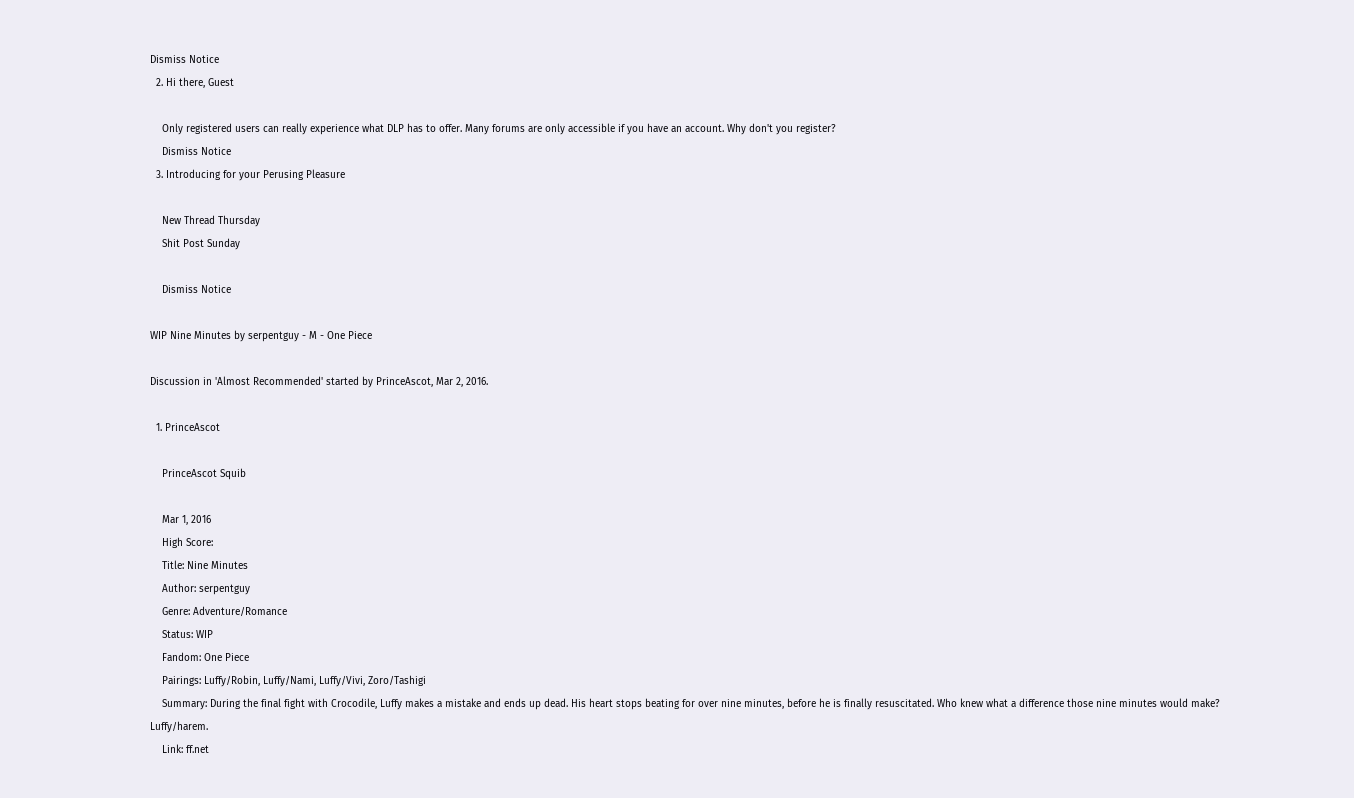Dismiss Notice
  2. Hi there, Guest

    Only registered users can really experience what DLP has to offer. Many forums are only accessible if you have an account. Why don't you register?
    Dismiss Notice
  3. Introducing for your Perusing Pleasure

    New Thread Thursday
    Shit Post Sunday

    Dismiss Notice

WIP Nine Minutes by serpentguy - M - One Piece

Discussion in 'Almost Recommended' started by PrinceAscot, Mar 2, 2016.

  1. PrinceAscot

    PrinceAscot Squib

    Mar 1, 2016
    High Score:
    Title: Nine Minutes
    Author: serpentguy
    Genre: Adventure/Romance
    Status: WIP
    Fandom: One Piece
    Pairings: Luffy/Robin, Luffy/Nami, Luffy/Vivi, Zoro/Tashigi
    Summary: During the final fight with Crocodile, Luffy makes a mistake and ends up dead. His heart stops beating for over nine minutes, before he is finally resuscitated. Who knew what a difference those nine minutes would make? Luffy/harem.
    Link: ff.net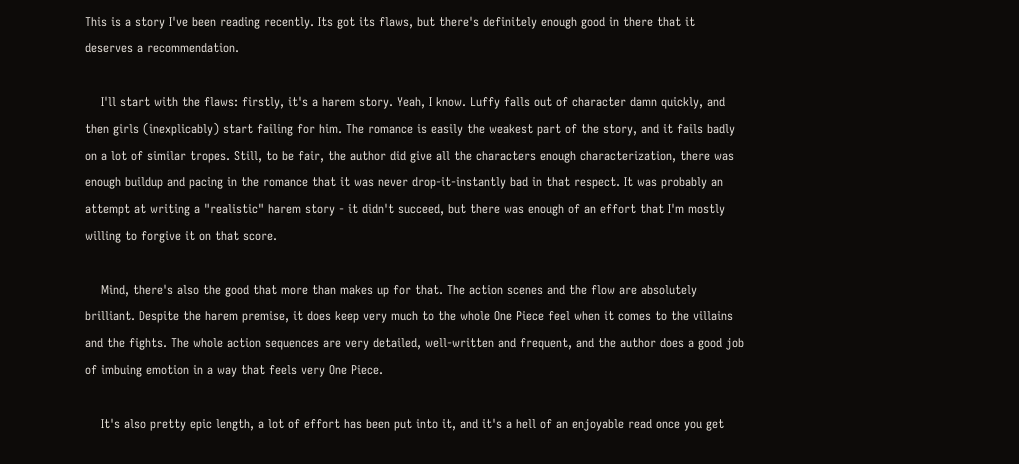This is a story I've been reading recently. Its got its flaws, but there's definitely enough good in there that it deserves a recommendation.

    I'll start with the flaws: firstly, it's a harem story. Yeah, I know. Luffy falls out of character damn quickly, and then girls (inexplicably) start failing for him. The romance is easily the weakest part of the story, and it fails badly on a lot of similar tropes. Still, to be fair, the author did give all the characters enough characterization, there was enough buildup and pacing in the romance that it was never drop-it-instantly bad in that respect. It was probably an attempt at writing a "realistic" harem story - it didn't succeed, but there was enough of an effort that I'm mostly willing to forgive it on that score.

    Mind, there's also the good that more than makes up for that. The action scenes and the flow are absolutely brilliant. Despite the harem premise, it does keep very much to the whole One Piece feel when it comes to the villains and the fights. The whole action sequences are very detailed, well-written and frequent, and the author does a good job of imbuing emotion in a way that feels very One Piece.

    It's also pretty epic length, a lot of effort has been put into it, and it's a hell of an enjoyable read once you get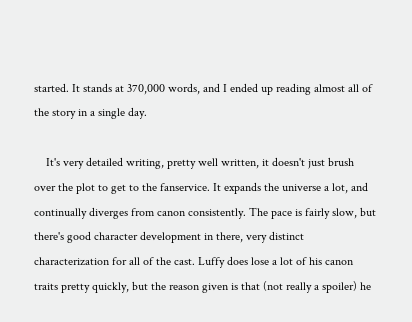started. It stands at 370,000 words, and I ended up reading almost all of the story in a single day.

    It's very detailed writing, pretty well written, it doesn't just brush over the plot to get to the fanservice. It expands the universe a lot, and continually diverges from canon consistently. The pace is fairly slow, but there's good character development in there, very distinct characterization for all of the cast. Luffy does lose a lot of his canon traits pretty quickly, but the reason given is that (not really a spoiler) he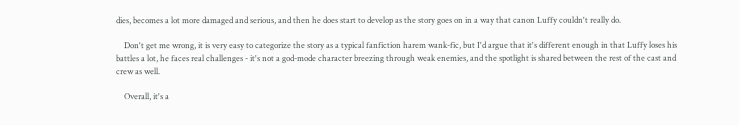dies, becomes a lot more damaged and serious, and then he does start to develop as the story goes on in a way that canon Luffy couldn't really do.

    Don't get me wrong, it is very easy to categorize the story as a typical fanfiction harem wank-fic, but I'd argue that it's different enough in that Luffy loses his battles a lot, he faces real challenges - it's not a god-mode character breezing through weak enemies, and the spotlight is shared between the rest of the cast and crew as well.

    Overall, it's a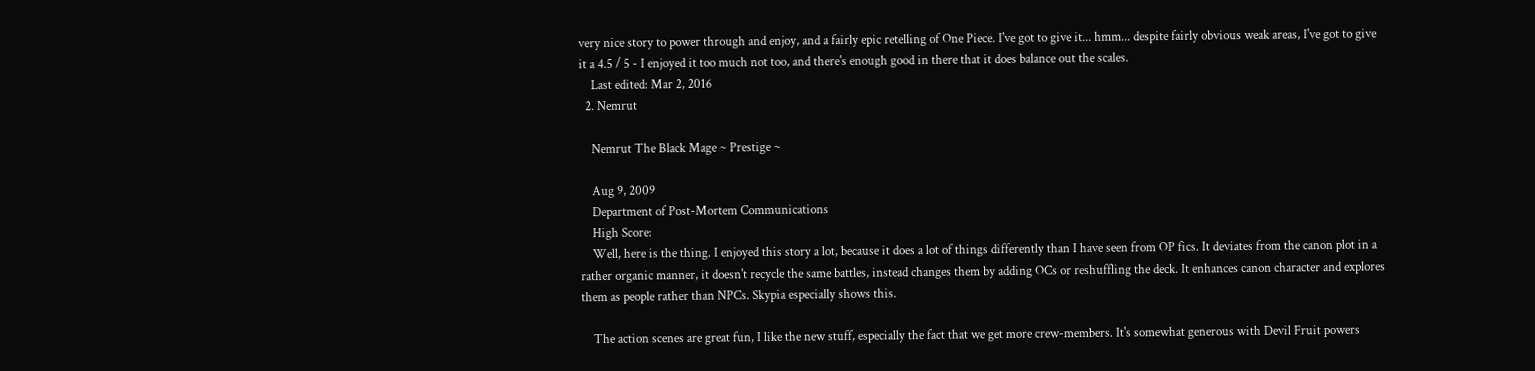very nice story to power through and enjoy, and a fairly epic retelling of One Piece. I've got to give it... hmm... despite fairly obvious weak areas, I've got to give it a 4.5 / 5 - I enjoyed it too much not too, and there's enough good in there that it does balance out the scales.
    Last edited: Mar 2, 2016
  2. Nemrut

    Nemrut The Black Mage ~ Prestige ~

    Aug 9, 2009
    Department of Post-Mortem Communications
    High Score:
    Well, here is the thing. I enjoyed this story a lot, because it does a lot of things differently than I have seen from OP fics. It deviates from the canon plot in a rather organic manner, it doesn't recycle the same battles, instead changes them by adding OCs or reshuffling the deck. It enhances canon character and explores them as people rather than NPCs. Skypia especially shows this.

    The action scenes are great fun, I like the new stuff, especially the fact that we get more crew-members. It's somewhat generous with Devil Fruit powers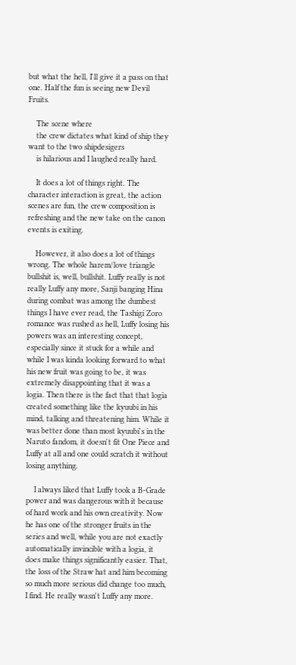but what the hell, I'll give it a pass on that one. Half the fun is seeing new Devil Fruits.

    The scene where
    the crew dictates what kind of ship they want to the two shipdesigers
    is hilarious and I laughed really hard.

    It does a lot of things right. The character interaction is great, the action scenes are fun, the crew composition is refreshing and the new take on the canon events is exiting.

    However, it also does a lot of things wrong. The whole harem/love triangle bullshit is, well, bullshit. Luffy really is not really Luffy any more, Sanji banging Hina during combat was among the dumbest things I have ever read, the Tashigi Zoro romance was rushed as hell, Luffy losing his powers was an interesting concept, especially since it stuck for a while and while I was kinda looking forward to what his new fruit was going to be, it was extremely disappointing that it was a logia. Then there is the fact that that logia created something like the kyuubi in his mind, talking and threatening him. While it was better done than most kyuubi's in the Naruto fandom, it doesn't fit One Piece and Luffy at all and one could scratch it without losing anything.

    I always liked that Luffy took a B-Grade power and was dangerous with it because of hard work and his own creativity. Now he has one of the stronger fruits in the series and well, while you are not exactly automatically invincible with a logia, it does make things significantly easier. That, the loss of the Straw hat and him becoming so much more serious did change too much, I find. He really wasn't Luffy any more.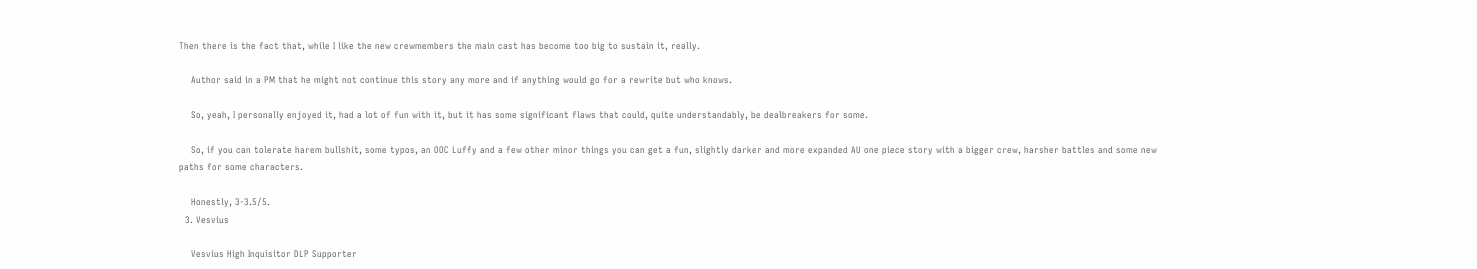Then there is the fact that, while I like the new crewmembers the main cast has become too big to sustain it, really.

    Author said in a PM that he might not continue this story any more and if anything would go for a rewrite but who knows.

    So, yeah, I personally enjoyed it, had a lot of fun with it, but it has some significant flaws that could, quite understandably, be dealbreakers for some.

    So, if you can tolerate harem bullshit, some typos, an OOC Luffy and a few other minor things you can get a fun, slightly darker and more expanded AU one piece story with a bigger crew, harsher battles and some new paths for some characters.

    Honestly, 3-3.5/5.
  3. Vesvius

    Vesvius High Inquisitor DLP Supporter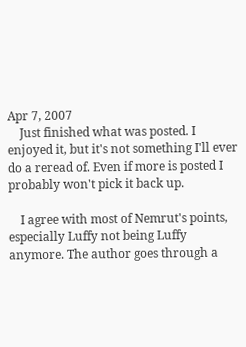Apr 7, 2007
    Just finished what was posted. I enjoyed it, but it's not something I'll ever do a reread of. Even if more is posted I probably won't pick it back up.

    I agree with most of Nemrut's points, especially Luffy not being Luffy anymore. The author goes through a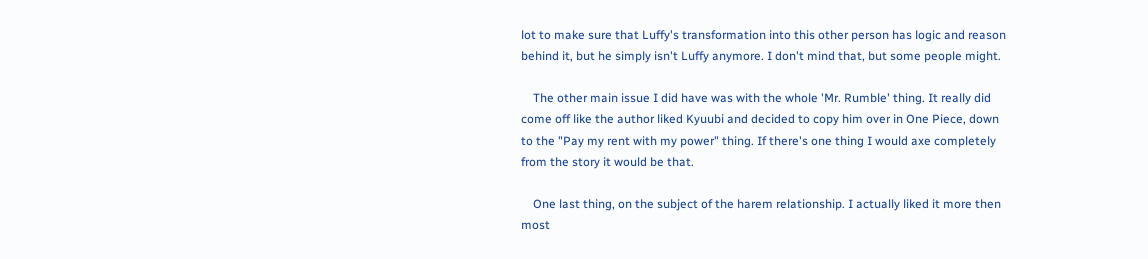lot to make sure that Luffy's transformation into this other person has logic and reason behind it, but he simply isn't Luffy anymore. I don't mind that, but some people might.

    The other main issue I did have was with the whole 'Mr. Rumble' thing. It really did come off like the author liked Kyuubi and decided to copy him over in One Piece, down to the "Pay my rent with my power" thing. If there's one thing I would axe completely from the story it would be that.

    One last thing, on the subject of the harem relationship. I actually liked it more then most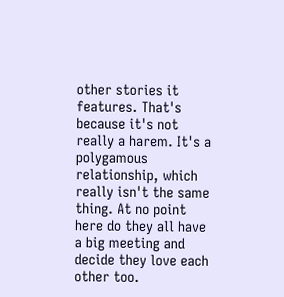other stories it features. That's because it's not really a harem. It's a polygamous relationship, which really isn't the same thing. At no point here do they all have a big meeting and decide they love each other too.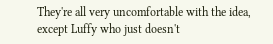They're all very uncomfortable with the idea, except Luffy who just doesn't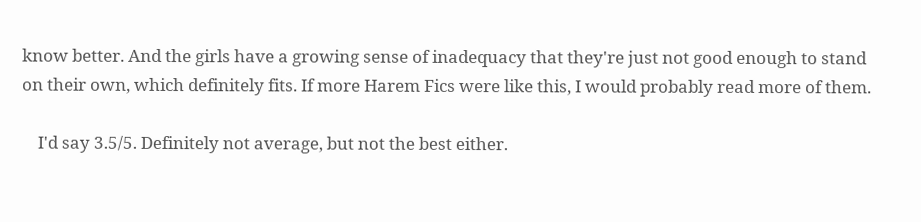know better. And the girls have a growing sense of inadequacy that they're just not good enough to stand on their own, which definitely fits. If more Harem Fics were like this, I would probably read more of them.

    I'd say 3.5/5. Definitely not average, but not the best either.